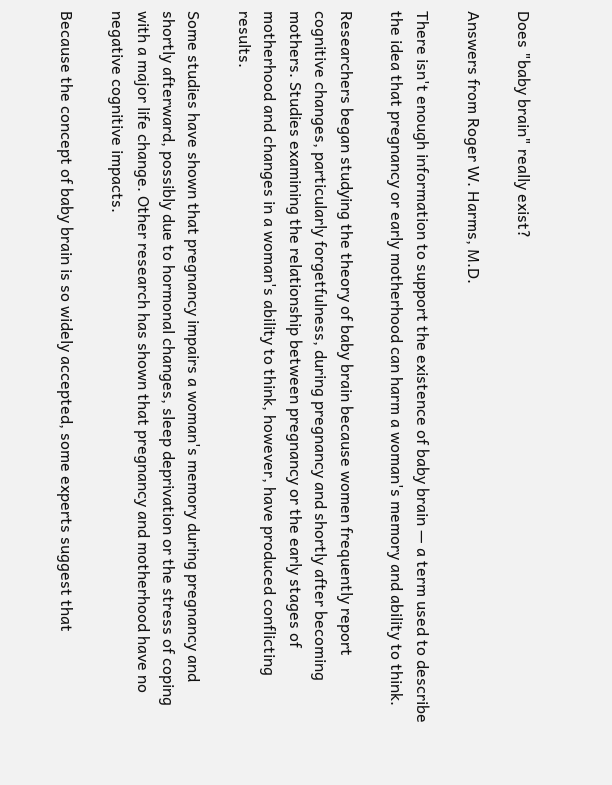Does "baby brain" really exist?

Answers from Roger W. Harms, M.D.

There isn't enough information to support the existence of baby brain — a term used to describe the idea that pregnancy or early motherhood can harm a woman's memory and ability to think.

Researchers began studying the theory of baby brain because women frequently report cognitive changes, particularly forgetfulness, during pregnancy and shortly after becoming mothers. Studies examining the relationship between pregnancy or the early stages of motherhood and changes in a woman's ability to think, however, have produced conflicting results.

Some studies have shown that pregnancy impairs a woman's memory during pregnancy and shortly afterward, possibly due to hormonal changes, sleep deprivation or the stress of coping with a major life change. Other research has shown that pregnancy and motherhood have no negative cognitive impacts.

Because the concept of baby brain is so widely accepted, some experts suggest that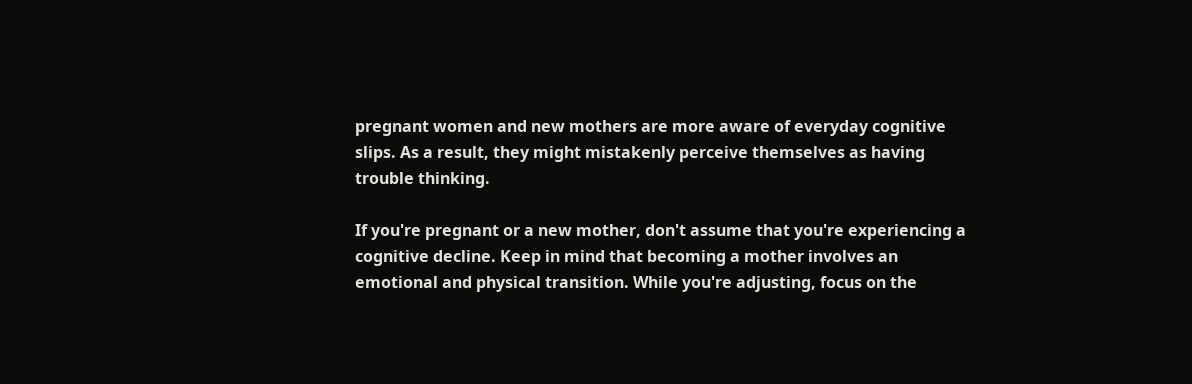pregnant women and new mothers are more aware of everyday cognitive slips. As a result, they might mistakenly perceive themselves as having trouble thinking.

If you're pregnant or a new mother, don't assume that you're experiencing a cognitive decline. Keep in mind that becoming a mother involves an emotional and physical transition. While you're adjusting, focus on the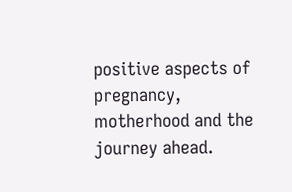positive aspects of pregnancy, motherhood and the journey ahead.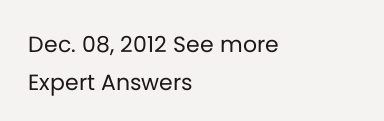Dec. 08, 2012 See more Expert Answers